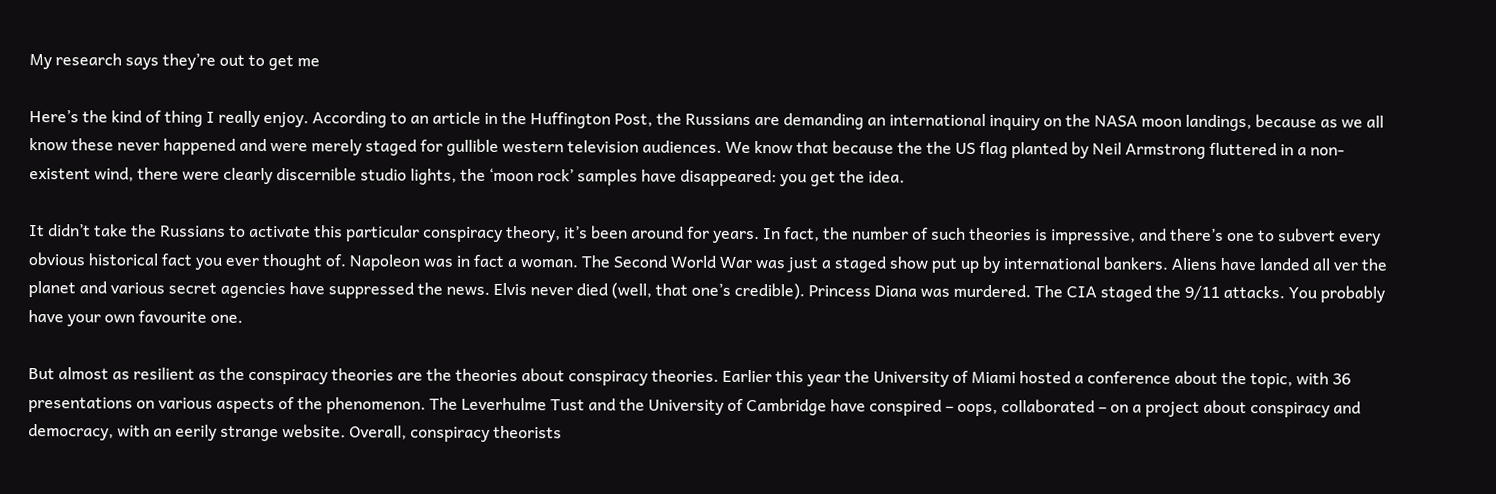My research says they’re out to get me

Here’s the kind of thing I really enjoy. According to an article in the Huffington Post, the Russians are demanding an international inquiry on the NASA moon landings, because as we all know these never happened and were merely staged for gullible western television audiences. We know that because the the US flag planted by Neil Armstrong fluttered in a non-existent wind, there were clearly discernible studio lights, the ‘moon rock’ samples have disappeared: you get the idea.

It didn’t take the Russians to activate this particular conspiracy theory, it’s been around for years. In fact, the number of such theories is impressive, and there’s one to subvert every obvious historical fact you ever thought of. Napoleon was in fact a woman. The Second World War was just a staged show put up by international bankers. Aliens have landed all ver the planet and various secret agencies have suppressed the news. Elvis never died (well, that one’s credible). Princess Diana was murdered. The CIA staged the 9/11 attacks. You probably have your own favourite one.

But almost as resilient as the conspiracy theories are the theories about conspiracy theories. Earlier this year the University of Miami hosted a conference about the topic, with 36 presentations on various aspects of the phenomenon. The Leverhulme Tust and the University of Cambridge have conspired – oops, collaborated – on a project about conspiracy and democracy, with an eerily strange website. Overall, conspiracy theorists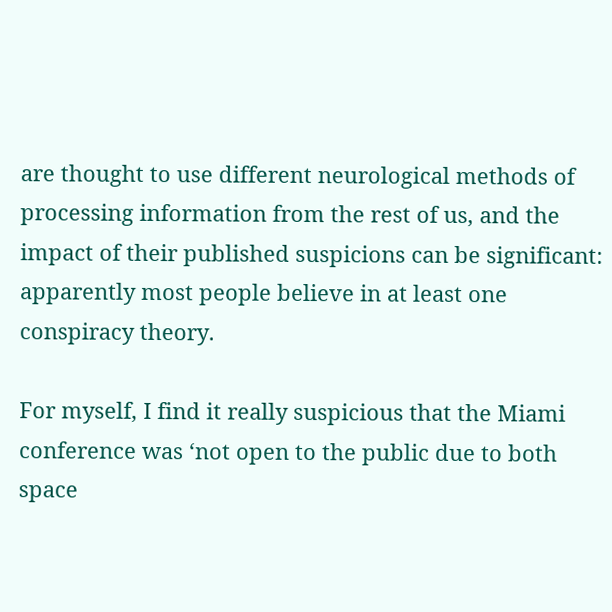are thought to use different neurological methods of processing information from the rest of us, and the impact of their published suspicions can be significant: apparently most people believe in at least one conspiracy theory.

For myself, I find it really suspicious that the Miami conference was ‘not open to the public due to both space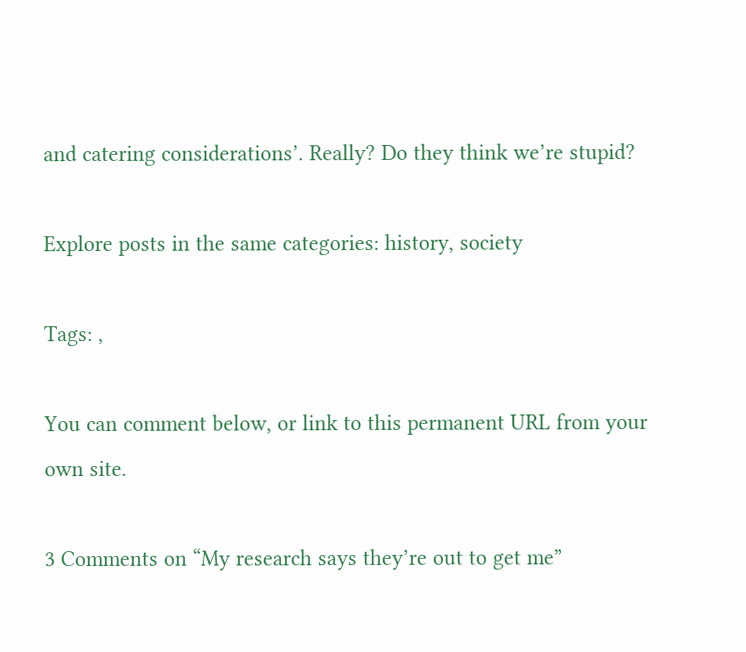and catering considerations’. Really? Do they think we’re stupid?

Explore posts in the same categories: history, society

Tags: ,

You can comment below, or link to this permanent URL from your own site.

3 Comments on “My research says they’re out to get me”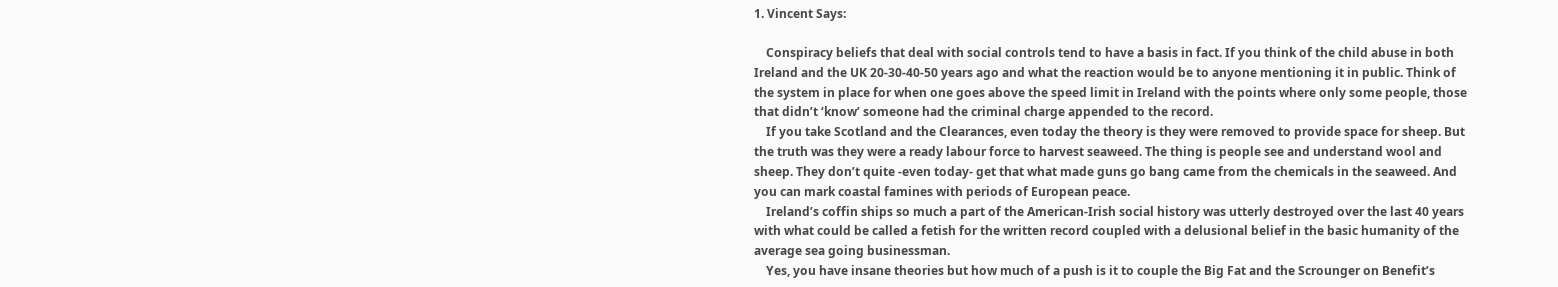1. Vincent Says:

    Conspiracy beliefs that deal with social controls tend to have a basis in fact. If you think of the child abuse in both Ireland and the UK 20-30-40-50 years ago and what the reaction would be to anyone mentioning it in public. Think of the system in place for when one goes above the speed limit in Ireland with the points where only some people, those that didn’t ‘know’ someone had the criminal charge appended to the record.
    If you take Scotland and the Clearances, even today the theory is they were removed to provide space for sheep. But the truth was they were a ready labour force to harvest seaweed. The thing is people see and understand wool and sheep. They don’t quite -even today- get that what made guns go bang came from the chemicals in the seaweed. And you can mark coastal famines with periods of European peace.
    Ireland’s coffin ships so much a part of the American-Irish social history was utterly destroyed over the last 40 years with what could be called a fetish for the written record coupled with a delusional belief in the basic humanity of the average sea going businessman.
    Yes, you have insane theories but how much of a push is it to couple the Big Fat and the Scrounger on Benefit’s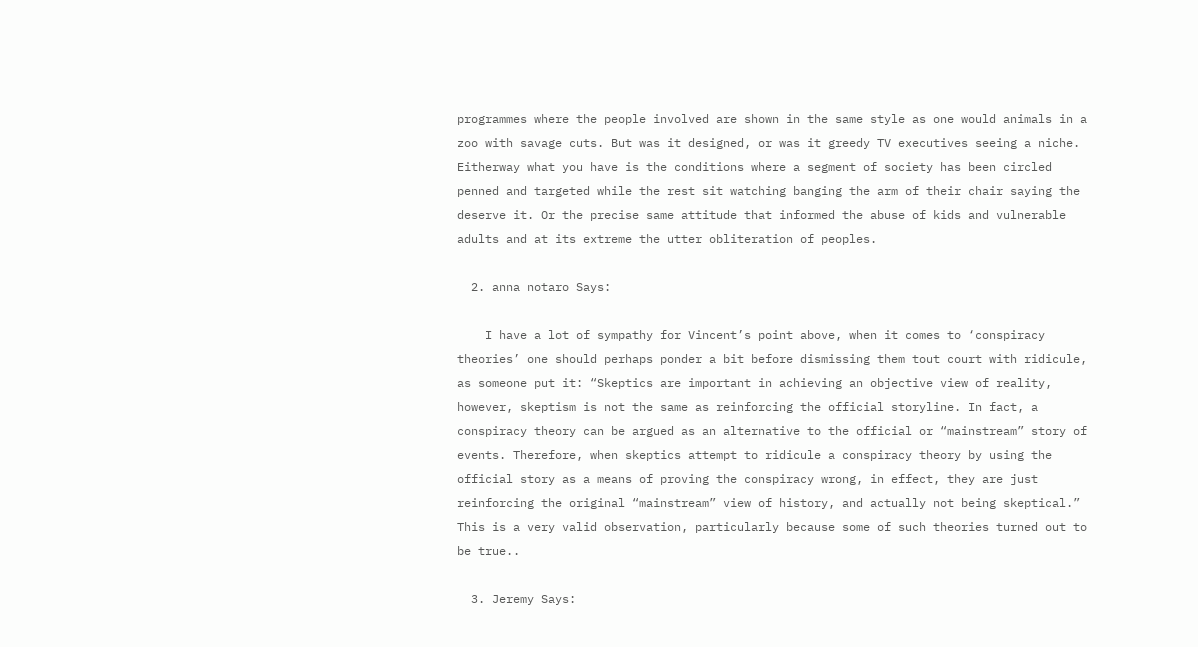programmes where the people involved are shown in the same style as one would animals in a zoo with savage cuts. But was it designed, or was it greedy TV executives seeing a niche. Eitherway what you have is the conditions where a segment of society has been circled penned and targeted while the rest sit watching banging the arm of their chair saying the deserve it. Or the precise same attitude that informed the abuse of kids and vulnerable adults and at its extreme the utter obliteration of peoples.

  2. anna notaro Says:

    I have a lot of sympathy for Vincent’s point above, when it comes to ‘conspiracy theories’ one should perhaps ponder a bit before dismissing them tout court with ridicule, as someone put it: “Skeptics are important in achieving an objective view of reality, however, skeptism is not the same as reinforcing the official storyline. In fact, a conspiracy theory can be argued as an alternative to the official or “mainstream” story of events. Therefore, when skeptics attempt to ridicule a conspiracy theory by using the official story as a means of proving the conspiracy wrong, in effect, they are just reinforcing the original “mainstream” view of history, and actually not being skeptical.” This is a very valid observation, particularly because some of such theories turned out to be true..

  3. Jeremy Says: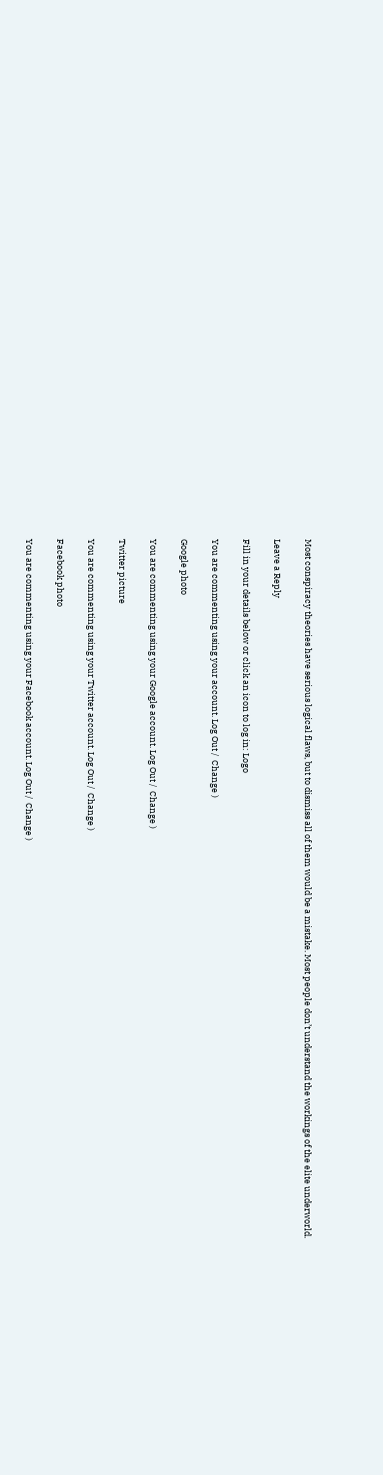Most conspiracy theories have serious logical flaws, but to dismiss all of them would be a mistake. Most people don’t understand the workings of the elite underworld.

Leave a Reply

Fill in your details below or click an icon to log in: Logo

You are commenting using your account. Log Out /  Change )

Google photo

You are commenting using your Google account. Log Out /  Change )

Twitter picture

You are commenting using your Twitter account. Log Out /  Change )

Facebook photo

You are commenting using your Facebook account. Log Out /  Change )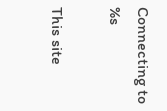Connecting to %s

This site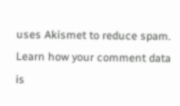uses Akismet to reduce spam. Learn how your comment data is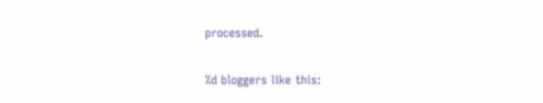processed.

%d bloggers like this: